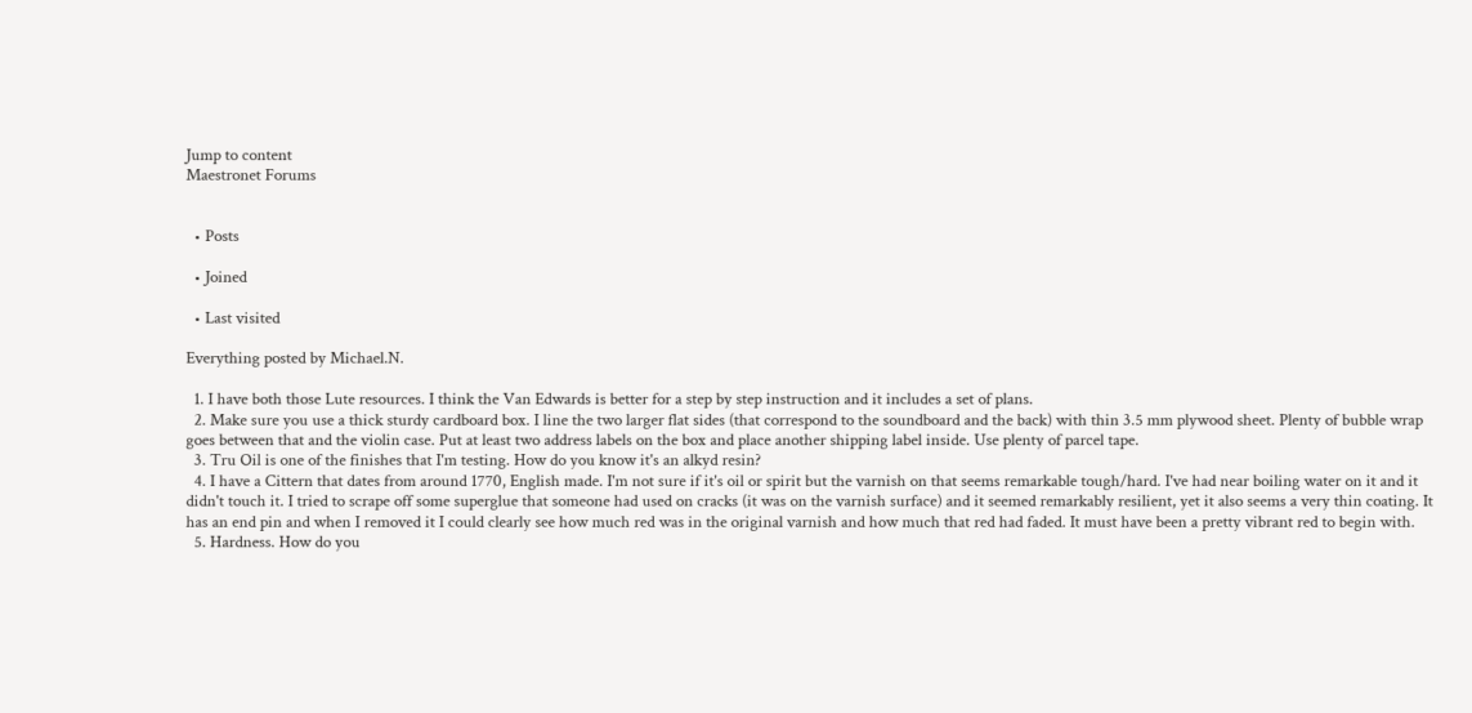Jump to content
Maestronet Forums


  • Posts

  • Joined

  • Last visited

Everything posted by Michael.N.

  1. I have both those Lute resources. I think the Van Edwards is better for a step by step instruction and it includes a set of plans.
  2. Make sure you use a thick sturdy cardboard box. I line the two larger flat sides (that correspond to the soundboard and the back) with thin 3.5 mm plywood sheet. Plenty of bubble wrap goes between that and the violin case. Put at least two address labels on the box and place another shipping label inside. Use plenty of parcel tape.
  3. Tru Oil is one of the finishes that I'm testing. How do you know it's an alkyd resin?
  4. I have a Cittern that dates from around 1770, English made. I'm not sure if it's oil or spirit but the varnish on that seems remarkable tough/hard. I've had near boiling water on it and it didn't touch it. I tried to scrape off some superglue that someone had used on cracks (it was on the varnish surface) and it seemed remarkably resilient, yet it also seems a very thin coating. It has an end pin and when I removed it I could clearly see how much red was in the original varnish and how much that red had faded. It must have been a pretty vibrant red to begin with.
  5. Hardness. How do you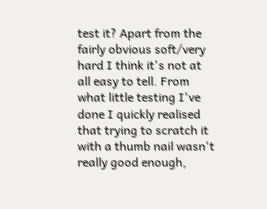test it? Apart from the fairly obvious soft/very hard I think it's not at all easy to tell. From what little testing I've done I quickly realised that trying to scratch it with a thumb nail wasn't really good enough,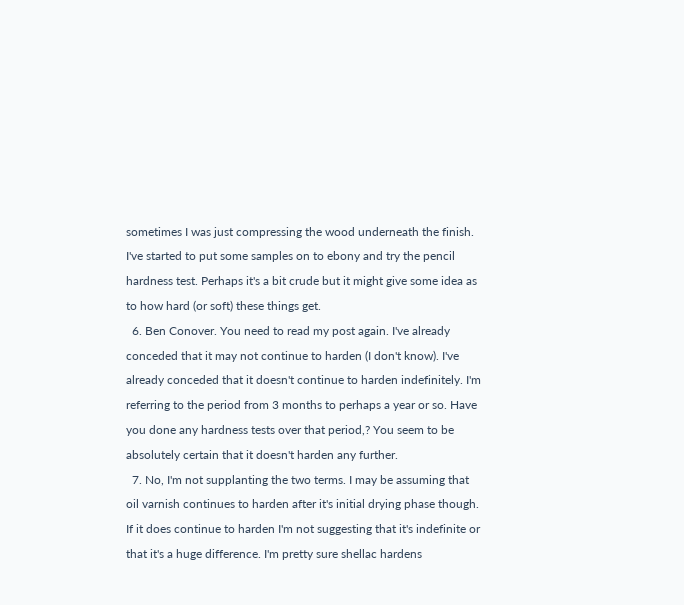sometimes I was just compressing the wood underneath the finish. I've started to put some samples on to ebony and try the pencil hardness test. Perhaps it's a bit crude but it might give some idea as to how hard (or soft) these things get.
  6. Ben Conover. You need to read my post again. I've already conceded that it may not continue to harden (I don't know). I've already conceded that it doesn't continue to harden indefinitely. I'm referring to the period from 3 months to perhaps a year or so. Have you done any hardness tests over that period,? You seem to be absolutely certain that it doesn't harden any further.
  7. No, I'm not supplanting the two terms. I may be assuming that oil varnish continues to harden after it's initial drying phase though. If it does continue to harden I'm not suggesting that it's indefinite or that it's a huge difference. I'm pretty sure shellac hardens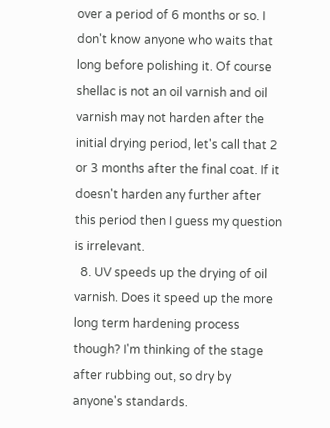over a period of 6 months or so. I don't know anyone who waits that long before polishing it. Of course shellac is not an oil varnish and oil varnish may not harden after the initial drying period, let's call that 2 or 3 months after the final coat. If it doesn't harden any further after this period then I guess my question is irrelevant.
  8. UV speeds up the drying of oil varnish. Does it speed up the more long term hardening process though? I'm thinking of the stage after rubbing out, so dry by anyone's standards.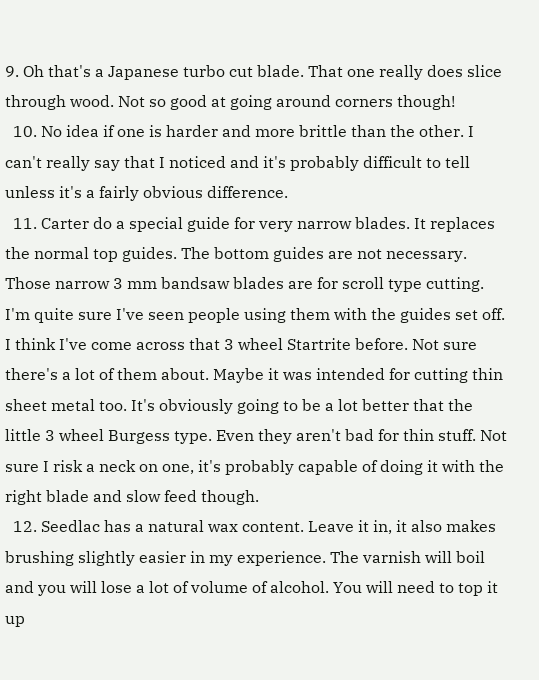9. Oh that's a Japanese turbo cut blade. That one really does slice through wood. Not so good at going around corners though!
  10. No idea if one is harder and more brittle than the other. I can't really say that I noticed and it's probably difficult to tell unless it's a fairly obvious difference.
  11. Carter do a special guide for very narrow blades. It replaces the normal top guides. The bottom guides are not necessary. Those narrow 3 mm bandsaw blades are for scroll type cutting. I'm quite sure I've seen people using them with the guides set off. I think I've come across that 3 wheel Startrite before. Not sure there's a lot of them about. Maybe it was intended for cutting thin sheet metal too. It's obviously going to be a lot better that the little 3 wheel Burgess type. Even they aren't bad for thin stuff. Not sure I risk a neck on one, it's probably capable of doing it with the right blade and slow feed though.
  12. Seedlac has a natural wax content. Leave it in, it also makes brushing slightly easier in my experience. The varnish will boil and you will lose a lot of volume of alcohol. You will need to top it up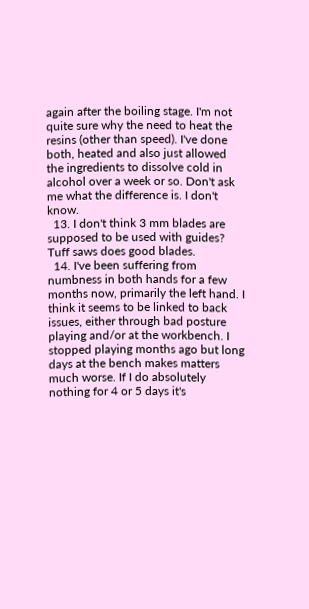again after the boiling stage. I'm not quite sure why the need to heat the resins (other than speed). I've done both, heated and also just allowed the ingredients to dissolve cold in alcohol over a week or so. Don't ask me what the difference is. I don't know.
  13. I don't think 3 mm blades are supposed to be used with guides? Tuff saws does good blades.
  14. I've been suffering from numbness in both hands for a few months now, primarily the left hand. I think it seems to be linked to back issues, either through bad posture playing and/or at the workbench. I stopped playing months ago but long days at the bench makes matters much worse. If I do absolutely nothing for 4 or 5 days it's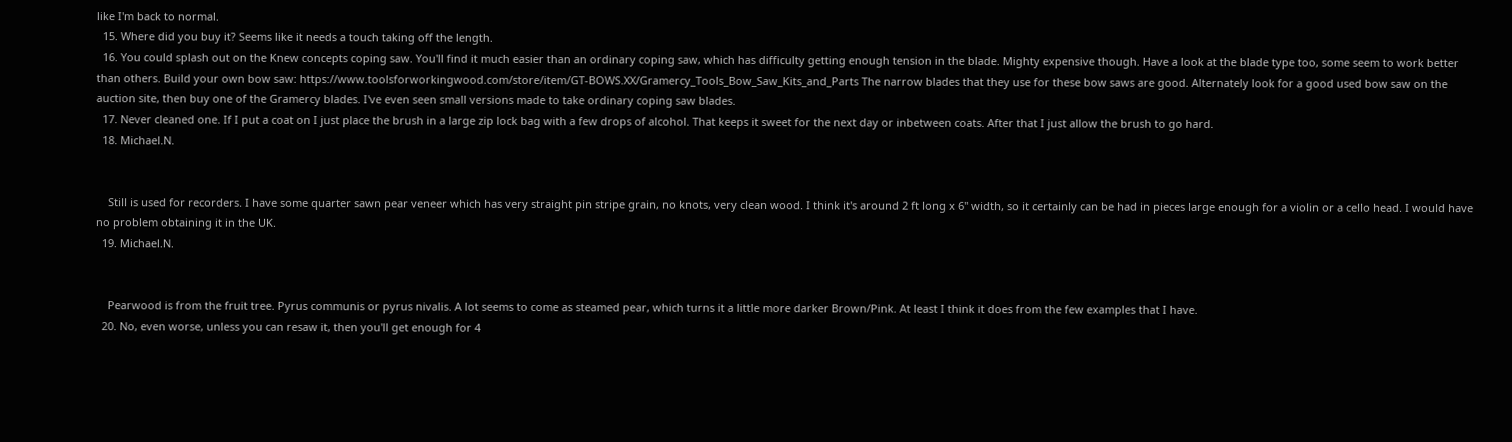like I'm back to normal.
  15. Where did you buy it? Seems like it needs a touch taking off the length.
  16. You could splash out on the Knew concepts coping saw. You'll find it much easier than an ordinary coping saw, which has difficulty getting enough tension in the blade. Mighty expensive though. Have a look at the blade type too, some seem to work better than others. Build your own bow saw: https://www.toolsforworkingwood.com/store/item/GT-BOWS.XX/Gramercy_Tools_Bow_Saw_Kits_and_Parts The narrow blades that they use for these bow saws are good. Alternately look for a good used bow saw on the auction site, then buy one of the Gramercy blades. I've even seen small versions made to take ordinary coping saw blades.
  17. Never cleaned one. If I put a coat on I just place the brush in a large zip lock bag with a few drops of alcohol. That keeps it sweet for the next day or inbetween coats. After that I just allow the brush to go hard.
  18. Michael.N.


    Still is used for recorders. I have some quarter sawn pear veneer which has very straight pin stripe grain, no knots, very clean wood. I think it's around 2 ft long x 6" width, so it certainly can be had in pieces large enough for a violin or a cello head. I would have no problem obtaining it in the UK.
  19. Michael.N.


    Pearwood is from the fruit tree. Pyrus communis or pyrus nivalis. A lot seems to come as steamed pear, which turns it a little more darker Brown/Pink. At least I think it does from the few examples that I have.
  20. No, even worse, unless you can resaw it, then you'll get enough for 4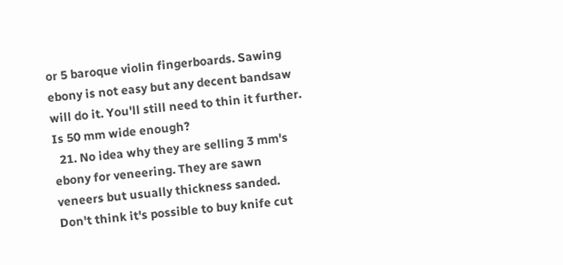or 5 baroque violin fingerboards. Sawing ebony is not easy but any decent bandsaw will do it. You'll still need to thin it further. Is 50 mm wide enough?
  21. No idea why they are selling 3 mm's ebony for veneering. They are sawn veneers but usually thickness sanded. Don't think it's possible to buy knife cut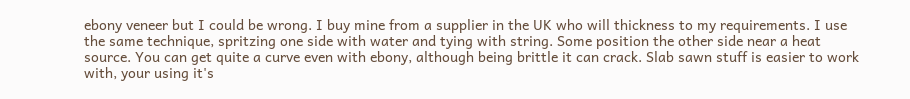ebony veneer but I could be wrong. I buy mine from a supplier in the UK who will thickness to my requirements. I use the same technique, spritzing one side with water and tying with string. Some position the other side near a heat source. You can get quite a curve even with ebony, although being brittle it can crack. Slab sawn stuff is easier to work with, your using it's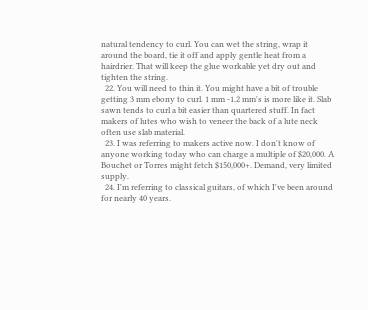natural tendency to curl. You can wet the string, wrap it around the board, tie it off and apply gentle heat from a hairdrier. That will keep the glue workable yet dry out and tighten the string.
  22. You will need to thin it. You might have a bit of trouble getting 3 mm ebony to curl. 1 mm -1.2 mm's is more like it. Slab sawn tends to curl a bit easier than quartered stuff. In fact makers of lutes who wish to veneer the back of a lute neck often use slab material.
  23. I was referring to makers active now. I don't know of anyone working today who can charge a multiple of $20,000. A Bouchet or Torres might fetch $150,000+. Demand, very limited supply.
  24. I'm referring to classical guitars, of which I've been around for nearly 40 years.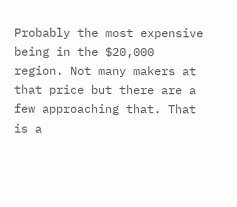Probably the most expensive being in the $20,000 region. Not many makers at that price but there are a few approaching that. That is a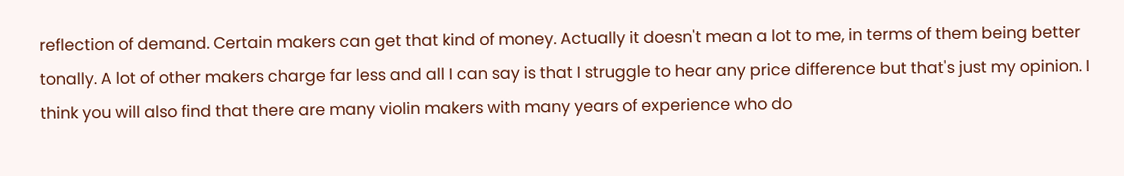reflection of demand. Certain makers can get that kind of money. Actually it doesn't mean a lot to me, in terms of them being better tonally. A lot of other makers charge far less and all I can say is that I struggle to hear any price difference but that's just my opinion. I think you will also find that there are many violin makers with many years of experience who do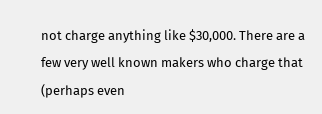not charge anything like $30,000. There are a few very well known makers who charge that (perhaps even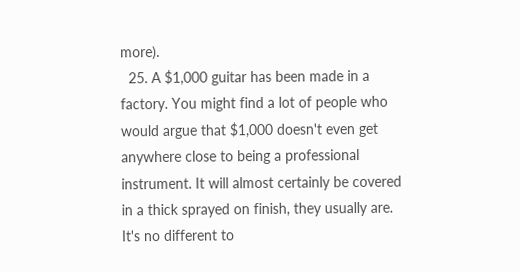more).
  25. A $1,000 guitar has been made in a factory. You might find a lot of people who would argue that $1,000 doesn't even get anywhere close to being a professional instrument. It will almost certainly be covered in a thick sprayed on finish, they usually are. It's no different to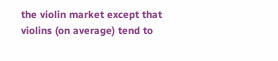the violin market except that violins (on average) tend to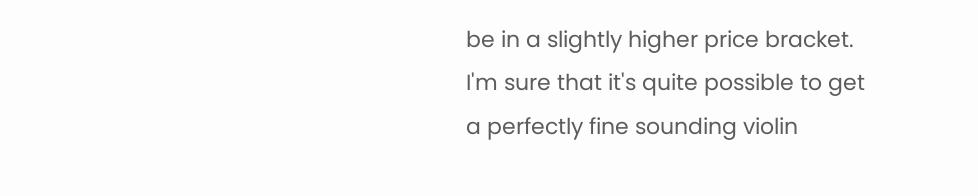be in a slightly higher price bracket. I'm sure that it's quite possible to get a perfectly fine sounding violin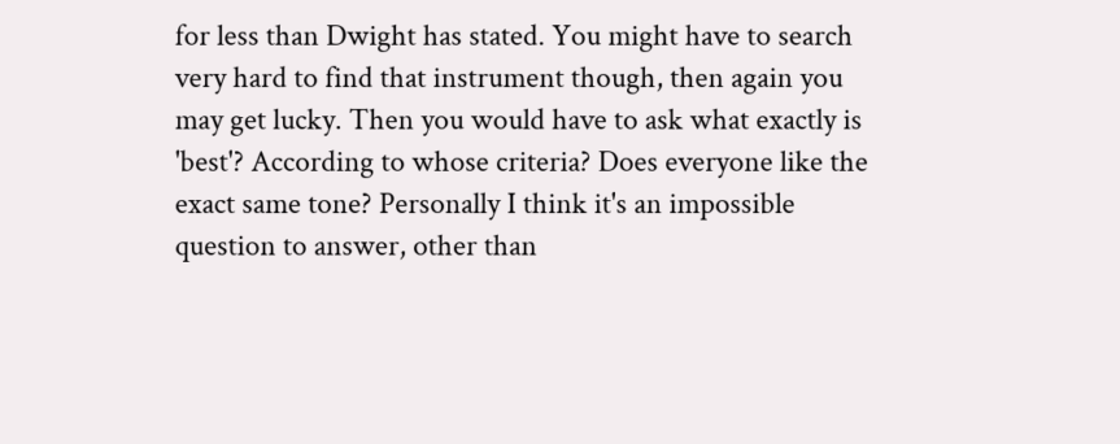for less than Dwight has stated. You might have to search very hard to find that instrument though, then again you may get lucky. Then you would have to ask what exactly is 'best'? According to whose criteria? Does everyone like the exact same tone? Personally I think it's an impossible question to answer, other than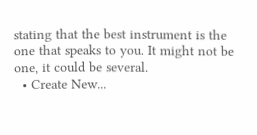stating that the best instrument is the one that speaks to you. It might not be one, it could be several.
  • Create New...